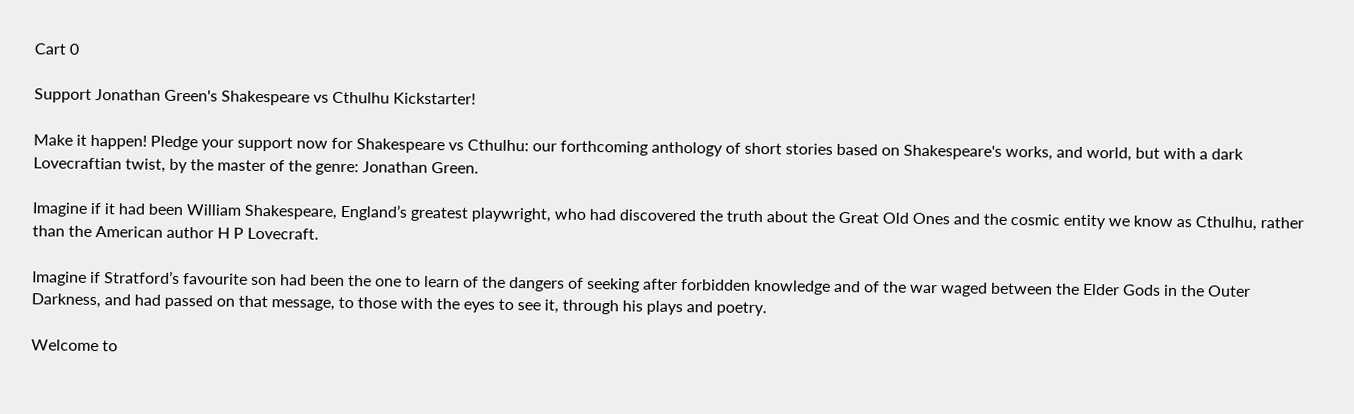Cart 0

Support Jonathan Green's Shakespeare vs Cthulhu Kickstarter!

Make it happen! Pledge your support now for Shakespeare vs Cthulhu: our forthcoming anthology of short stories based on Shakespeare's works, and world, but with a dark Lovecraftian twist, by the master of the genre: Jonathan Green.

Imagine if it had been William Shakespeare, England’s greatest playwright, who had discovered the truth about the Great Old Ones and the cosmic entity we know as Cthulhu, rather than the American author H P Lovecraft.

Imagine if Stratford’s favourite son had been the one to learn of the dangers of seeking after forbidden knowledge and of the war waged between the Elder Gods in the Outer Darkness, and had passed on that message, to those with the eyes to see it, through his plays and poetry.

Welcome to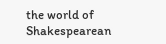the world of Shakespearean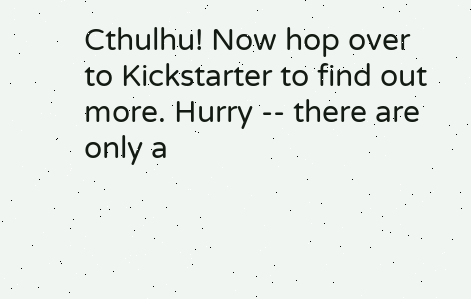Cthulhu! Now hop over to Kickstarter to find out more. Hurry -- there are only a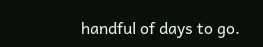handful of days to go.